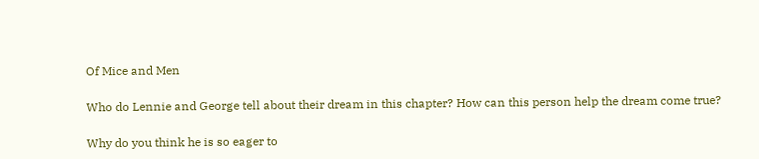Of Mice and Men

Who do Lennie and George tell about their dream in this chapter? How can this person help the dream come true?

Why do you think he is so eager to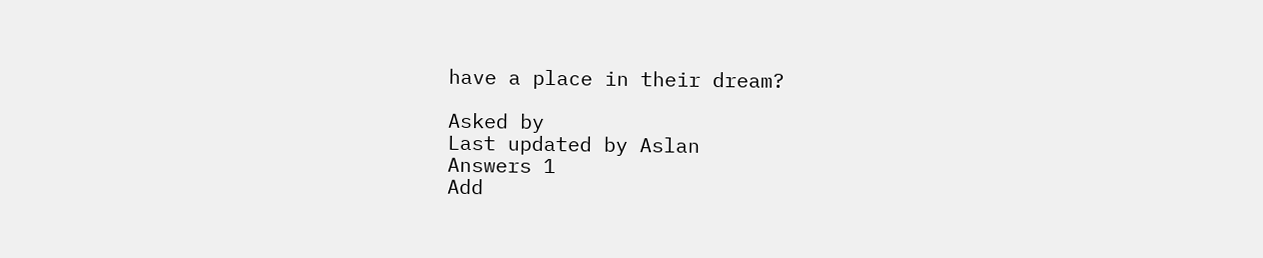have a place in their dream?

Asked by
Last updated by Aslan
Answers 1
Add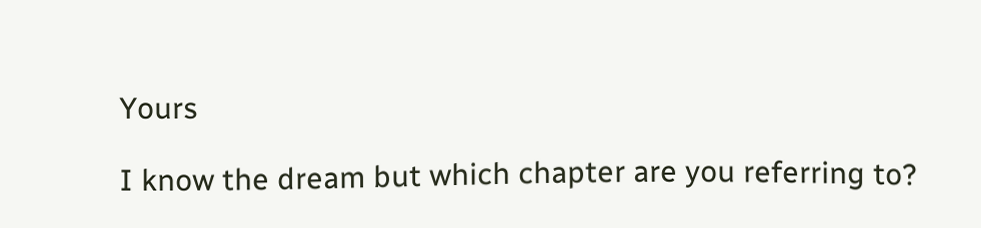Yours

I know the dream but which chapter are you referring to?